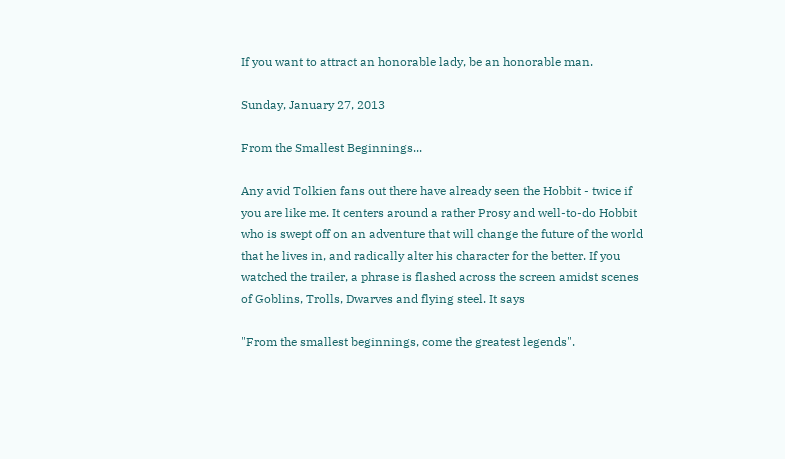If you want to attract an honorable lady, be an honorable man.

Sunday, January 27, 2013

From the Smallest Beginnings...

Any avid Tolkien fans out there have already seen the Hobbit - twice if you are like me. It centers around a rather Prosy and well-to-do Hobbit who is swept off on an adventure that will change the future of the world that he lives in, and radically alter his character for the better. If you watched the trailer, a phrase is flashed across the screen amidst scenes of Goblins, Trolls, Dwarves and flying steel. It says

"From the smallest beginnings, come the greatest legends".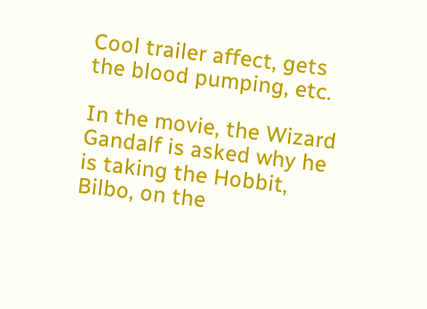Cool trailer affect, gets the blood pumping, etc.

In the movie, the Wizard Gandalf is asked why he is taking the Hobbit, Bilbo, on the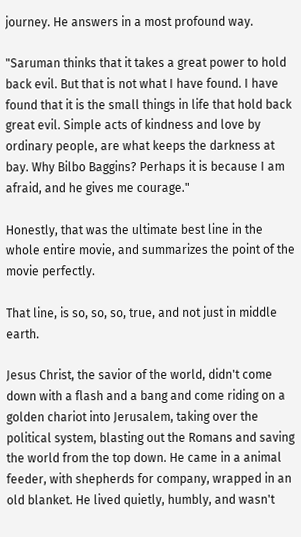journey. He answers in a most profound way.

"Saruman thinks that it takes a great power to hold back evil. But that is not what I have found. I have found that it is the small things in life that hold back great evil. Simple acts of kindness and love by ordinary people, are what keeps the darkness at bay. Why Bilbo Baggins? Perhaps it is because I am afraid, and he gives me courage."

Honestly, that was the ultimate best line in the whole entire movie, and summarizes the point of the movie perfectly.

That line, is so, so, so, true, and not just in middle earth.

Jesus Christ, the savior of the world, didn't come down with a flash and a bang and come riding on a golden chariot into Jerusalem, taking over the political system, blasting out the Romans and saving the world from the top down. He came in a animal feeder, with shepherds for company, wrapped in an old blanket. He lived quietly, humbly, and wasn't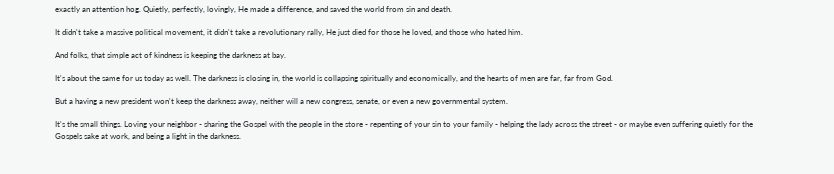exactly an attention hog. Quietly, perfectly, lovingly, He made a difference, and saved the world from sin and death.

It didn't take a massive political movement, it didn't take a revolutionary rally, He just died for those he loved, and those who hated him.

And folks, that simple act of kindness is keeping the darkness at bay.

It's about the same for us today as well. The darkness is closing in, the world is collapsing spiritually and economically, and the hearts of men are far, far from God.

But a having a new president won't keep the darkness away, neither will a new congress, senate, or even a new governmental system.

It's the small things. Loving your neighbor - sharing the Gospel with the people in the store - repenting of your sin to your family - helping the lady across the street - or maybe even suffering quietly for the Gospels sake at work, and being a light in the darkness.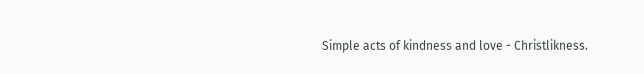Simple acts of kindness and love - Christlikness.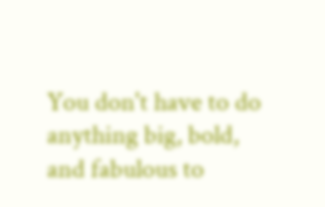You don't have to do anything big, bold, and fabulous to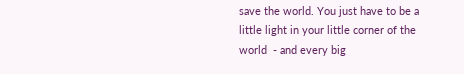save the world. You just have to be a little light in your little corner of the world  - and every big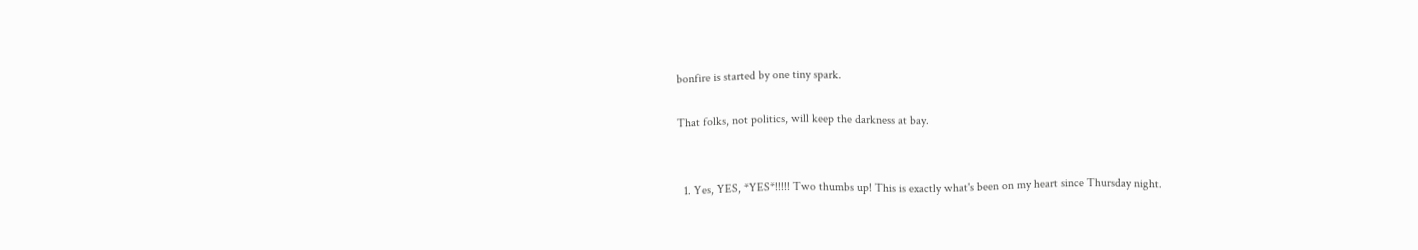bonfire is started by one tiny spark.

That folks, not politics, will keep the darkness at bay.


  1. Yes, YES, *YES*!!!!! Two thumbs up! This is exactly what's been on my heart since Thursday night.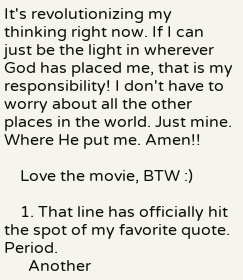It's revolutionizing my thinking right now. If I can just be the light in wherever God has placed me, that is my responsibility! I don't have to worry about all the other places in the world. Just mine. Where He put me. Amen!!

    Love the movie, BTW :)

    1. That line has officially hit the spot of my favorite quote. Period.
      Another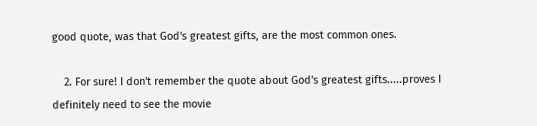good quote, was that God's greatest gifts, are the most common ones.

    2. For sure! I don't remember the quote about God's greatest gifts.....proves I definitely need to see the movie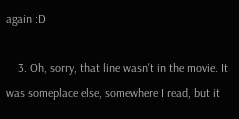again :D

    3. Oh, sorry, that line wasn't in the movie. It was someplace else, somewhere I read, but it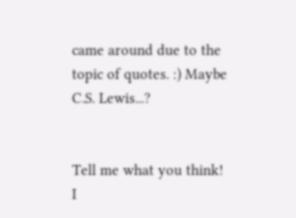came around due to the topic of quotes. :) Maybe C.S. Lewis...?


Tell me what you think!
I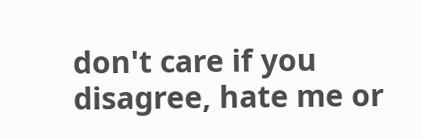don't care if you disagree, hate me or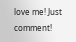love me! Just comment!